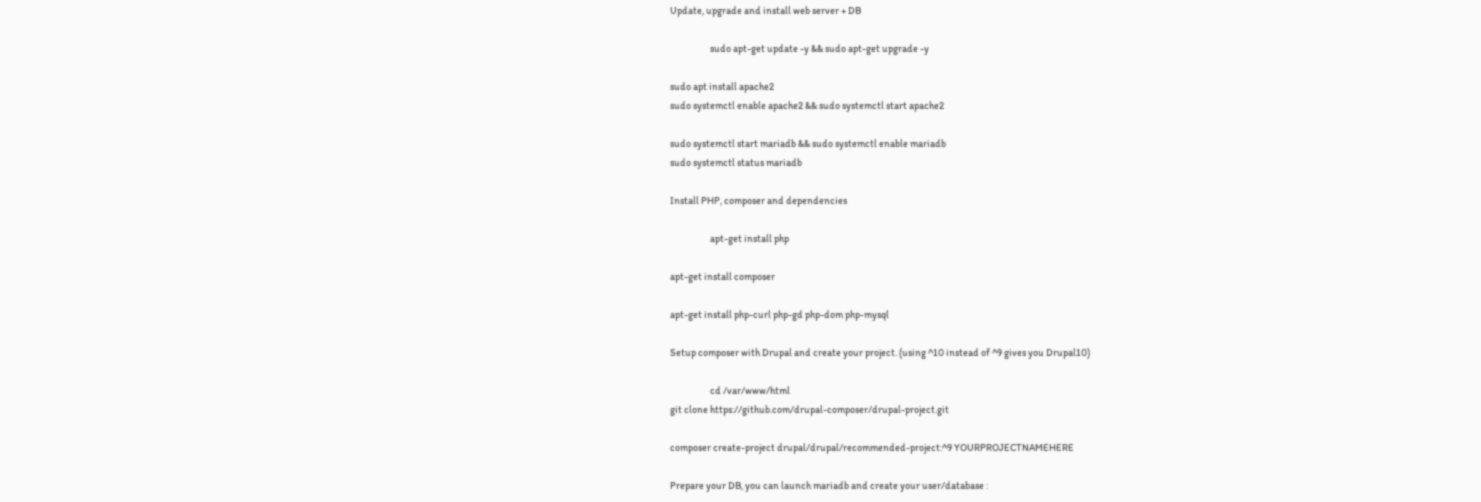Update, upgrade and install web server + DB

                    sudo apt-get update -y && sudo apt-get upgrade -y

sudo apt install apache2
sudo systemctl enable apache2 && sudo systemctl start apache2

sudo systemctl start mariadb && sudo systemctl enable mariadb
sudo systemctl status mariadb

Install PHP, composer and dependencies

                    apt-get install php

apt-get install composer

apt-get install php-curl php-gd php-dom php-mysql

Setup composer with Drupal and create your project. (using ^10 instead of ^9 gives you Drupal10)

                    cd /var/www/html
git clone https://github.com/drupal-composer/drupal-project.git

composer create-project drupal/drupal/recommended-project:^9 YOURPROJECTNAMEHERE

Prepare your DB, you can launch mariadb and create your user/database :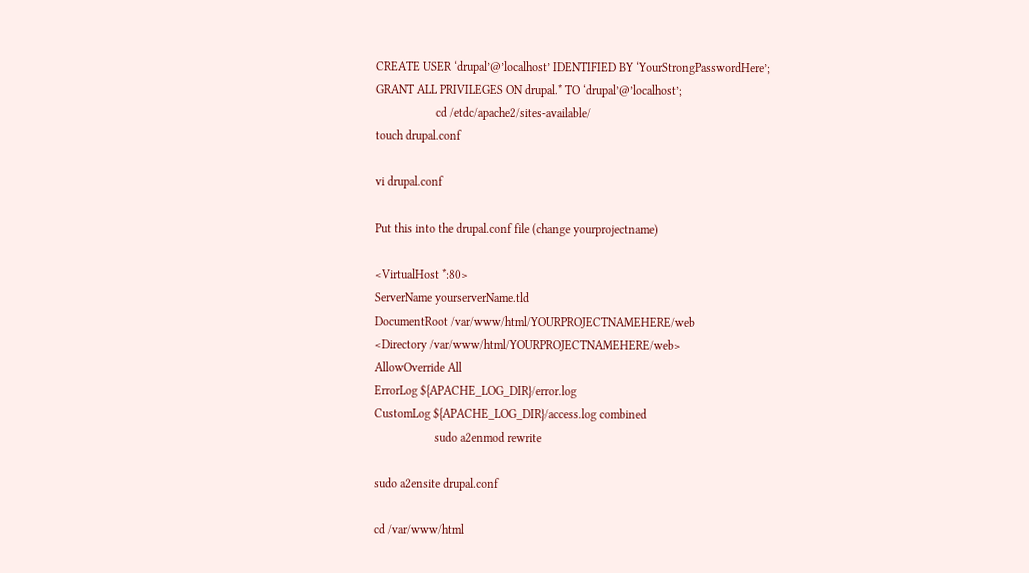CREATE USER ‘drupal’@’localhost’ IDENTIFIED BY ‘YourStrongPasswordHere’;
GRANT ALL PRIVILEGES ON drupal.* TO ‘drupal’@’localhost’;
                    cd /etdc/apache2/sites-available/
touch drupal.conf

vi drupal.conf

Put this into the drupal.conf file (change yourprojectname)

<VirtualHost *:80>
ServerName yourserverName.tld
DocumentRoot /var/www/html/YOURPROJECTNAMEHERE/web
<Directory /var/www/html/YOURPROJECTNAMEHERE/web>
AllowOverride All
ErrorLog ${APACHE_LOG_DIR}/error.log
CustomLog ${APACHE_LOG_DIR}/access.log combined
                    sudo a2enmod rewrite

sudo a2ensite drupal.conf

cd /var/www/html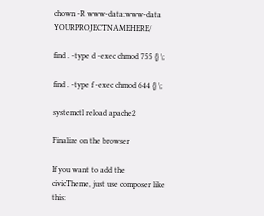chown -R www-data:www-data YOURPROJECTNAMEHERE/

find . -type d -exec chmod 755 {} \;

find . -type f -exec chmod 644 {} \;

systemctl reload apache2

Finalize on the browser

If you want to add the civicTheme, just use composer like this: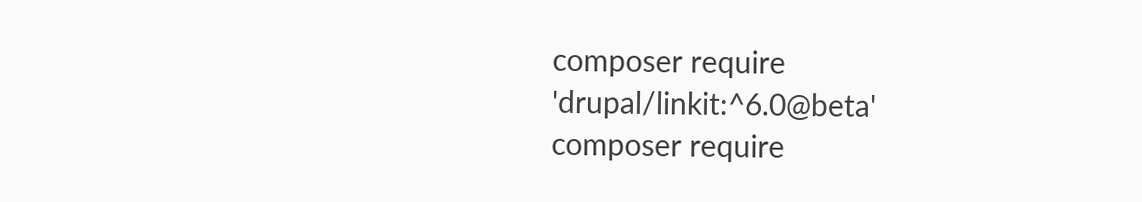composer require 'drupal/linkit:^6.0@beta'
composer require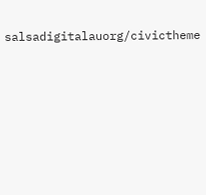salsadigitalauorg/civictheme